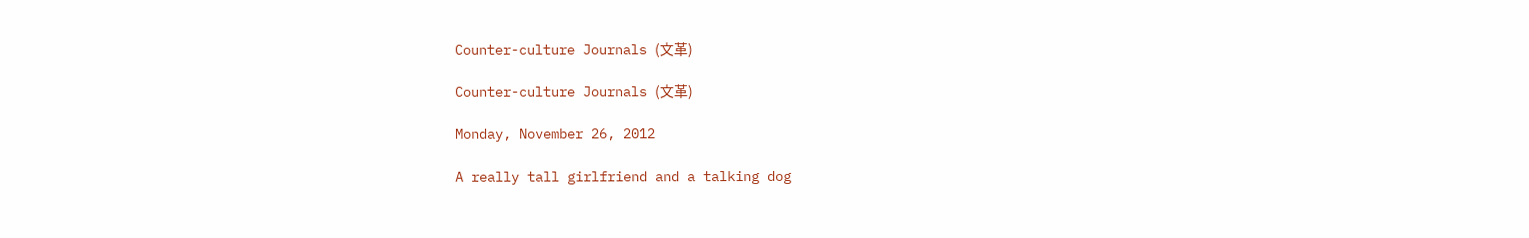Counter-culture Journals (文革)

Counter-culture Journals (文革)

Monday, November 26, 2012

A really tall girlfriend and a talking dog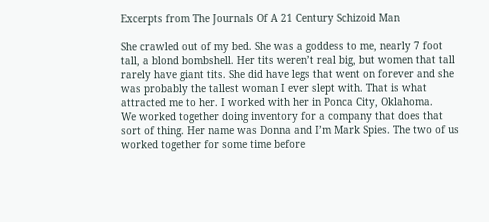Excerpts from The Journals Of A 21 Century Schizoid Man

She crawled out of my bed. She was a goddess to me, nearly 7 foot tall, a blond bombshell. Her tits weren’t real big, but women that tall rarely have giant tits. She did have legs that went on forever and she was probably the tallest woman I ever slept with. That is what attracted me to her. I worked with her in Ponca City, Oklahoma.
We worked together doing inventory for a company that does that sort of thing. Her name was Donna and I’m Mark Spies. The two of us worked together for some time before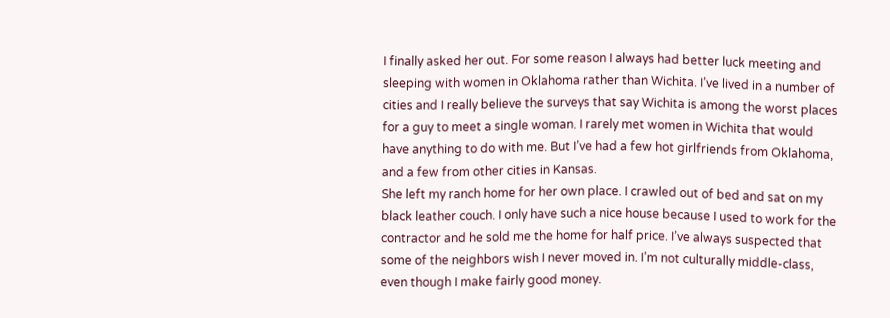I finally asked her out. For some reason I always had better luck meeting and sleeping with women in Oklahoma rather than Wichita. I’ve lived in a number of cities and I really believe the surveys that say Wichita is among the worst places for a guy to meet a single woman. I rarely met women in Wichita that would have anything to do with me. But I’ve had a few hot girlfriends from Oklahoma, and a few from other cities in Kansas.
She left my ranch home for her own place. I crawled out of bed and sat on my black leather couch. I only have such a nice house because I used to work for the contractor and he sold me the home for half price. I’ve always suspected that some of the neighbors wish I never moved in. I’m not culturally middle-class, even though I make fairly good money.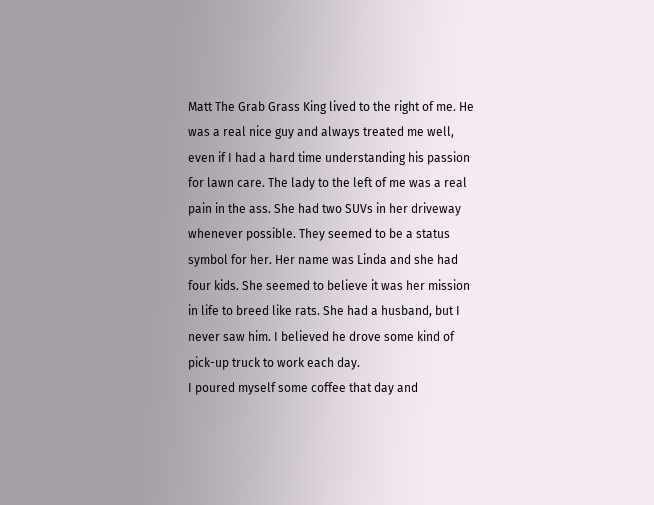Matt The Grab Grass King lived to the right of me. He was a real nice guy and always treated me well, even if I had a hard time understanding his passion for lawn care. The lady to the left of me was a real pain in the ass. She had two SUVs in her driveway whenever possible. They seemed to be a status symbol for her. Her name was Linda and she had four kids. She seemed to believe it was her mission in life to breed like rats. She had a husband, but I never saw him. I believed he drove some kind of pick-up truck to work each day.
I poured myself some coffee that day and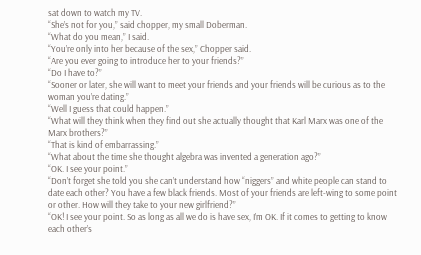sat down to watch my TV.
“She’s not for you,” said chopper, my small Doberman.
“What do you mean,” I said.
“You’re only into her because of the sex,” Chopper said.
“Are you ever going to introduce her to your friends?”
“Do I have to?”
“Sooner or later, she will want to meet your friends and your friends will be curious as to the woman you’re dating.”
“Well I guess that could happen.”
“What will they think when they find out she actually thought that Karl Marx was one of the Marx brothers?”
“That is kind of embarrassing.”
“What about the time she thought algebra was invented a generation ago?”
“OK. I see your point.”
“Don’t forget she told you she can’t understand how “niggers” and white people can stand to date each other? You have a few black friends. Most of your friends are left-wing to some point or other. How will they take to your new girlfriend?”
“OK! I see your point. So as long as all we do is have sex, I’m OK. If it comes to getting to know each other’s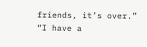friends, it’s over.”
“I have a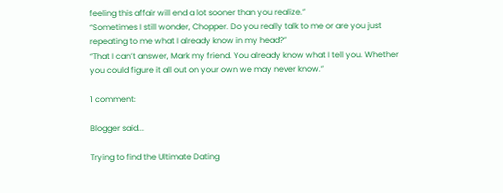feeling this affair will end a lot sooner than you realize.”
“Sometimes I still wonder, Chopper. Do you really talk to me or are you just repeating to me what I already know in my head?”
“That I can’t answer, Mark my friend. You already know what I tell you. Whether you could figure it all out on your own we may never know.”

1 comment:

Blogger said...

Trying to find the Ultimate Dating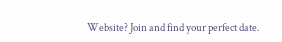Website? Join and find your perfect date.